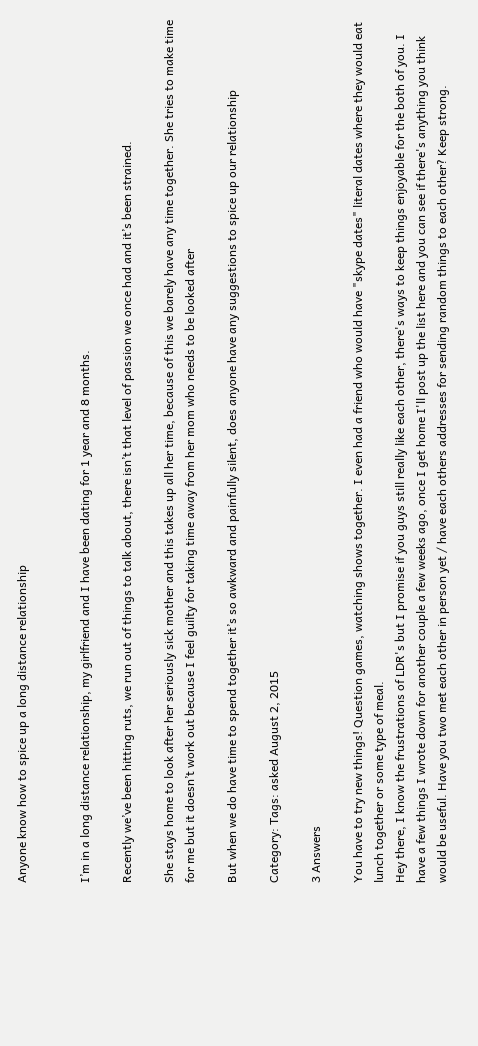Anyone know how to spice up a long distance relationship


I’m in a long distance relationship, my girlfriend and I have been dating for 1 year and 8 months.

Recently we’ve been hitting ruts, we run out of things to talk about, there isn’t that level of passion we once had and it’s been strained.

She stays home to look after her seriously sick mother and this takes up all her time, because of this we barely have any time together. She tries to make time for me but it doesn’t work out because I feel guilty for taking time away from her mom who needs to be looked after

But when we do have time to spend together it’s so awkward and painfully silent, does anyone have any suggestions to spice up our relationship

Category: Tags: asked August 2, 2015

3 Answers

You have to try new things! Question games, watching shows together. I even had a friend who would have "skype dates" literal dates where they would eat lunch together or some type of meal.
Hey there, I know the frustrations of LDR's but I promise if you guys still really like each other, there's ways to keep things enjoyable for the both of you. I have a few things I wrote down for another couple a few weeks ago, once I get home I'll post up the list here and you can see if there's anything you think would be useful. Have you two met each other in person yet / have each others addresses for sending random things to each other? Keep strong.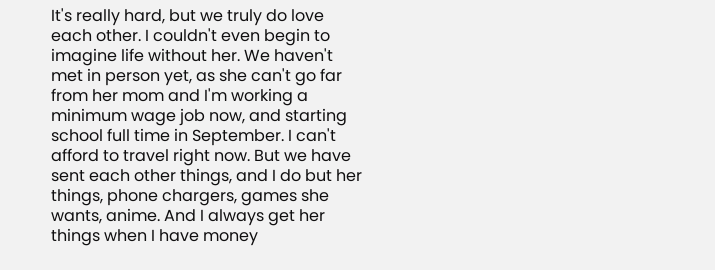It's really hard, but we truly do love each other. I couldn't even begin to imagine life without her. We haven't met in person yet, as she can't go far from her mom and I'm working a minimum wage job now, and starting school full time in September. I can't afford to travel right now. But we have sent each other things, and I do but her things, phone chargers, games she wants, anime. And I always get her things when I have money